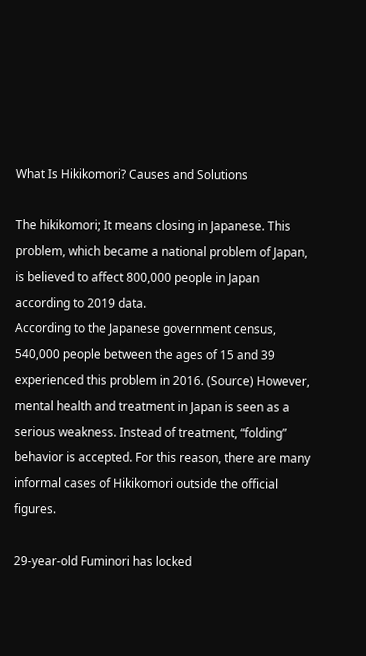What Is Hikikomori? Causes and Solutions

The hikikomori; It means closing in Japanese. This problem, which became a national problem of Japan, is believed to affect 800,000 people in Japan according to 2019 data.
According to the Japanese government census, 540,000 people between the ages of 15 and 39 experienced this problem in 2016. (Source) However, mental health and treatment in Japan is seen as a serious weakness. Instead of treatment, “folding” behavior is accepted. For this reason, there are many informal cases of Hikikomori outside the official figures.

29-year-old Fuminori has locked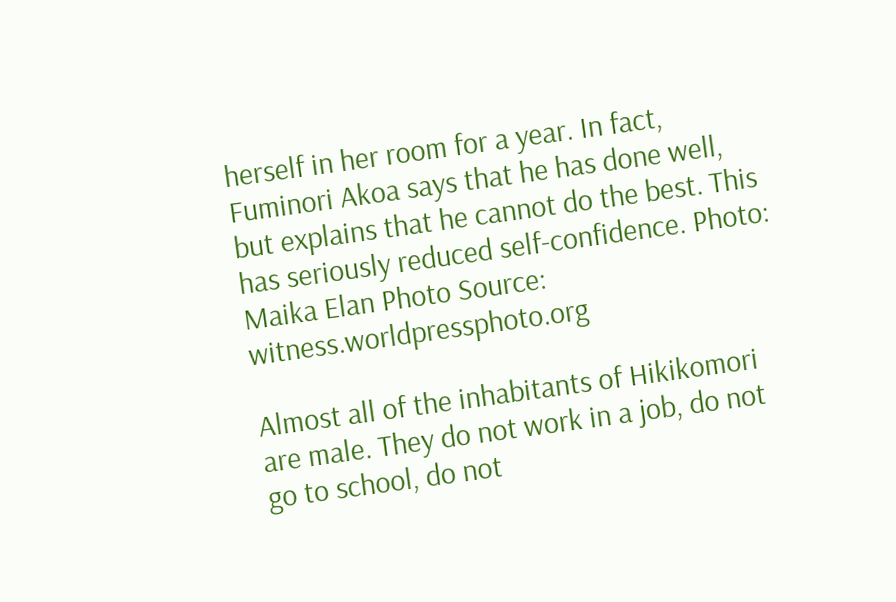herself in her room for a year. In fact, Fuminori Akoa says that he has done well, but explains that he cannot do the best. This has seriously reduced self-confidence. Photo: Maika Elan Photo Source: witness.worldpressphoto.org

Almost all of the inhabitants of Hikikomori are male. They do not work in a job, do not go to school, do not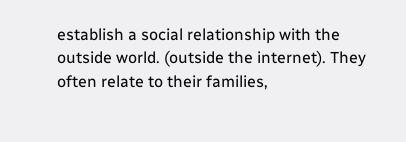establish a social relationship with the outside world. (outside the internet). They often relate to their families,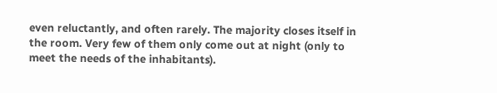even reluctantly, and often rarely. The majority closes itself in the room. Very few of them only come out at night (only to meet the needs of the inhabitants).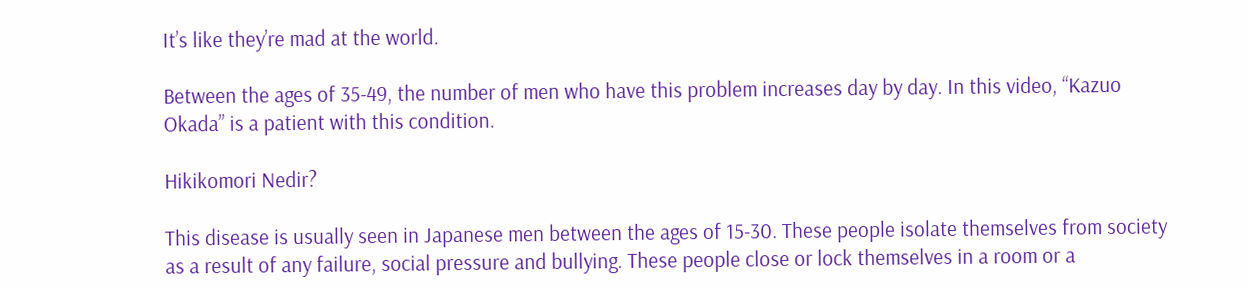It’s like they’re mad at the world.

Between the ages of 35-49, the number of men who have this problem increases day by day. In this video, “Kazuo Okada” is a patient with this condition.

Hikikomori Nedir?

This disease is usually seen in Japanese men between the ages of 15-30. These people isolate themselves from society as a result of any failure, social pressure and bullying. These people close or lock themselves in a room or a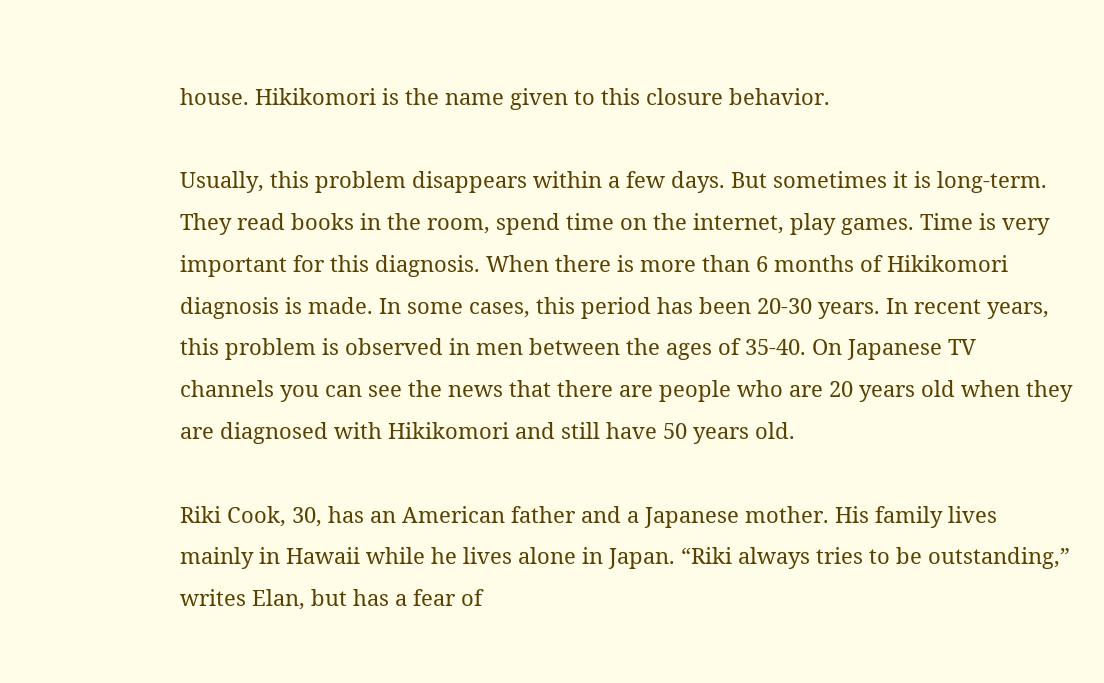house. Hikikomori is the name given to this closure behavior.

Usually, this problem disappears within a few days. But sometimes it is long-term. They read books in the room, spend time on the internet, play games. Time is very important for this diagnosis. When there is more than 6 months of Hikikomori diagnosis is made. In some cases, this period has been 20-30 years. In recent years, this problem is observed in men between the ages of 35-40. On Japanese TV channels you can see the news that there are people who are 20 years old when they are diagnosed with Hikikomori and still have 50 years old.

Riki Cook, 30, has an American father and a Japanese mother. His family lives mainly in Hawaii while he lives alone in Japan. “Riki always tries to be outstanding,” writes Elan, but has a fear of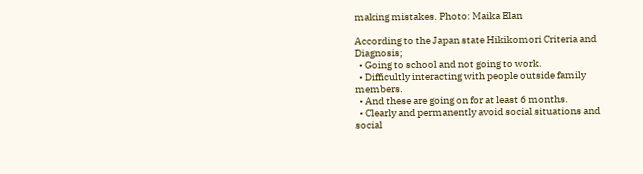making mistakes. Photo: Maika Elan

According to the Japan state Hikikomori Criteria and Diagnosis;
  • Going to school and not going to work.
  • Difficultly interacting with people outside family members.
  • And these are going on for at least 6 months.
  • Clearly and permanently avoid social situations and social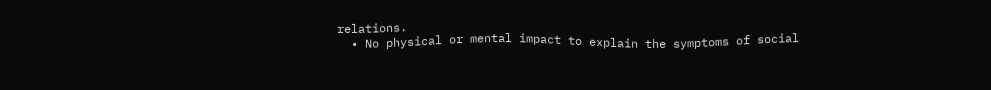relations.
  • No physical or mental impact to explain the symptoms of social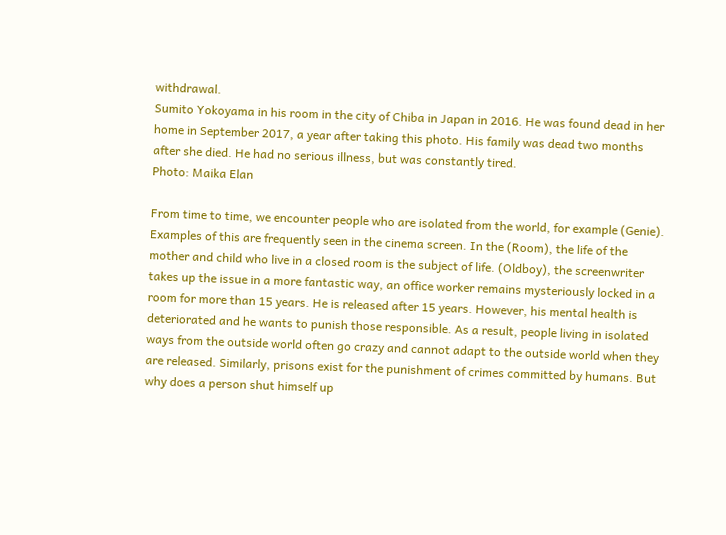withdrawal.
Sumito Yokoyama in his room in the city of Chiba in Japan in 2016. He was found dead in her home in September 2017, a year after taking this photo. His family was dead two months after she died. He had no serious illness, but was constantly tired.
Photo: Maika Elan

From time to time, we encounter people who are isolated from the world, for example (Genie). Examples of this are frequently seen in the cinema screen. In the (Room), the life of the mother and child who live in a closed room is the subject of life. (Oldboy), the screenwriter takes up the issue in a more fantastic way, an office worker remains mysteriously locked in a room for more than 15 years. He is released after 15 years. However, his mental health is deteriorated and he wants to punish those responsible. As a result, people living in isolated ways from the outside world often go crazy and cannot adapt to the outside world when they are released. Similarly, prisons exist for the punishment of crimes committed by humans. But why does a person shut himself up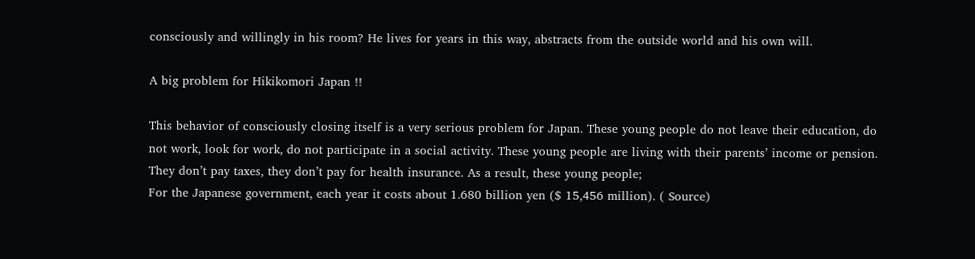consciously and willingly in his room? He lives for years in this way, abstracts from the outside world and his own will.

A big problem for Hikikomori Japan !!

This behavior of consciously closing itself is a very serious problem for Japan. These young people do not leave their education, do not work, look for work, do not participate in a social activity. These young people are living with their parents’ income or pension. They don’t pay taxes, they don’t pay for health insurance. As a result, these young people;
For the Japanese government, each year it costs about 1.680 billion yen ($ 15,456 million). ( Source)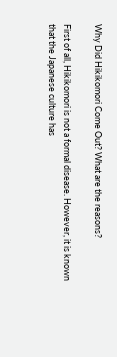Why Did Hikikomori Come Out? What are the reasons?

First of all, Hikikomori is not a formal disease. However, it is known that the Japanese culture has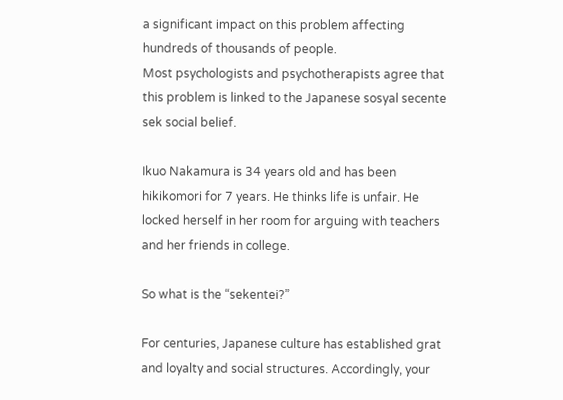a significant impact on this problem affecting hundreds of thousands of people.
Most psychologists and psychotherapists agree that this problem is linked to the Japanese sosyal secente sek social belief.

Ikuo Nakamura is 34 years old and has been hikikomori for 7 years. He thinks life is unfair. He locked herself in her room for arguing with teachers and her friends in college.

So what is the “sekentei?”

For centuries, Japanese culture has established grat and loyalty and social structures. Accordingly, your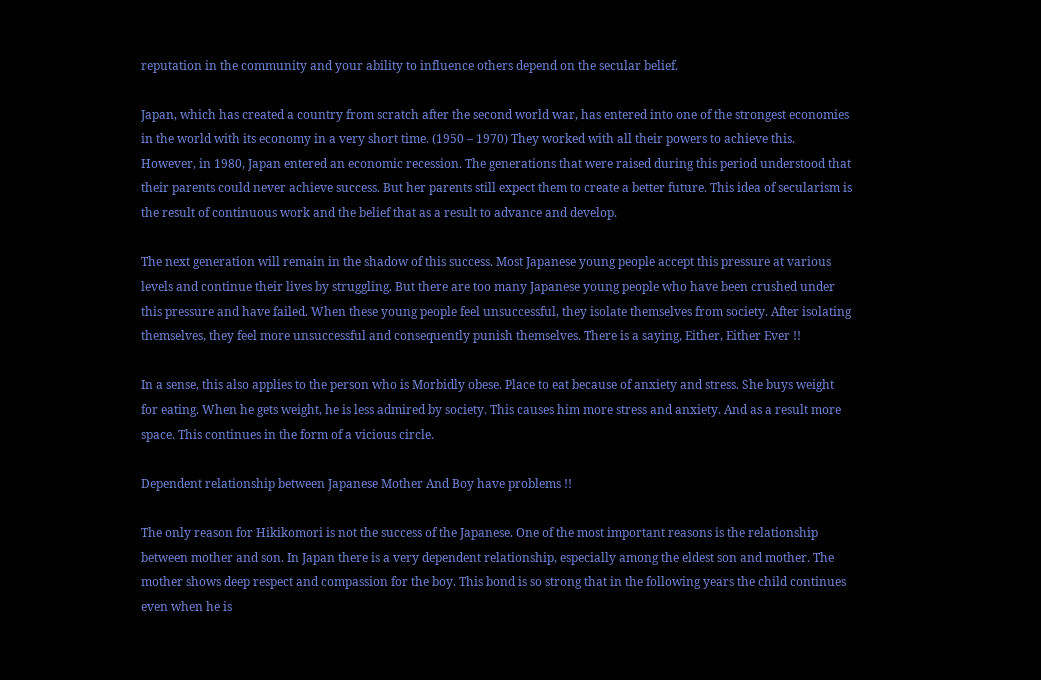reputation in the community and your ability to influence others depend on the secular belief.

Japan, which has created a country from scratch after the second world war, has entered into one of the strongest economies in the world with its economy in a very short time. (1950 – 1970) They worked with all their powers to achieve this. However, in 1980, Japan entered an economic recession. The generations that were raised during this period understood that their parents could never achieve success. But her parents still expect them to create a better future. This idea of secularism is the result of continuous work and the belief that as a result to advance and develop.

The next generation will remain in the shadow of this success. Most Japanese young people accept this pressure at various levels and continue their lives by struggling. But there are too many Japanese young people who have been crushed under this pressure and have failed. When these young people feel unsuccessful, they isolate themselves from society. After isolating themselves, they feel more unsuccessful and consequently punish themselves. There is a saying, Either, Either Ever !!

In a sense, this also applies to the person who is Morbidly obese. Place to eat because of anxiety and stress. She buys weight for eating. When he gets weight, he is less admired by society. This causes him more stress and anxiety. And as a result more space. This continues in the form of a vicious circle.

Dependent relationship between Japanese Mother And Boy have problems !!

The only reason for Hikikomori is not the success of the Japanese. One of the most important reasons is the relationship between mother and son. In Japan there is a very dependent relationship, especially among the eldest son and mother. The mother shows deep respect and compassion for the boy. This bond is so strong that in the following years the child continues even when he is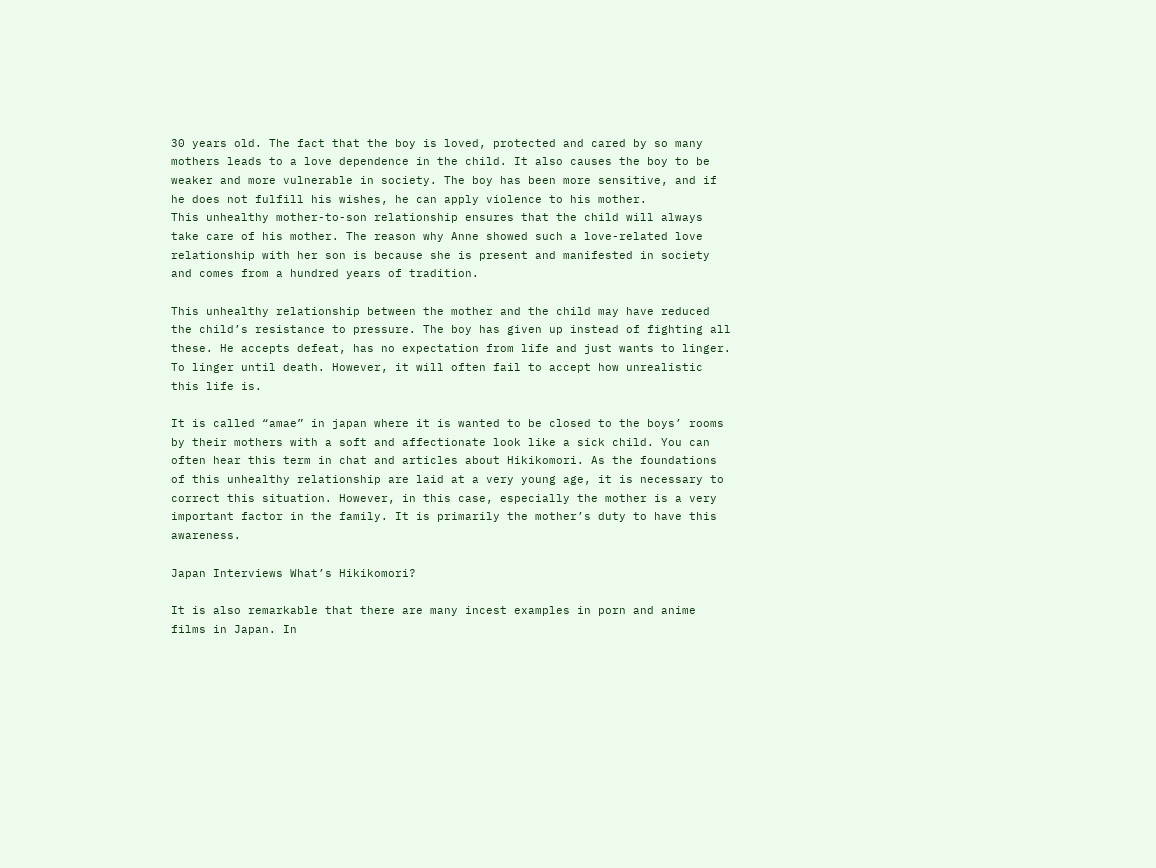30 years old. The fact that the boy is loved, protected and cared by so many mothers leads to a love dependence in the child. It also causes the boy to be weaker and more vulnerable in society. The boy has been more sensitive, and if he does not fulfill his wishes, he can apply violence to his mother.
This unhealthy mother-to-son relationship ensures that the child will always take care of his mother. The reason why Anne showed such a love-related love relationship with her son is because she is present and manifested in society and comes from a hundred years of tradition.

This unhealthy relationship between the mother and the child may have reduced the child’s resistance to pressure. The boy has given up instead of fighting all these. He accepts defeat, has no expectation from life and just wants to linger. To linger until death. However, it will often fail to accept how unrealistic this life is.

It is called “amae” in japan where it is wanted to be closed to the boys’ rooms by their mothers with a soft and affectionate look like a sick child. You can often hear this term in chat and articles about Hikikomori. As the foundations of this unhealthy relationship are laid at a very young age, it is necessary to correct this situation. However, in this case, especially the mother is a very important factor in the family. It is primarily the mother’s duty to have this awareness.

Japan Interviews What’s Hikikomori?

It is also remarkable that there are many incest examples in porn and anime films in Japan. In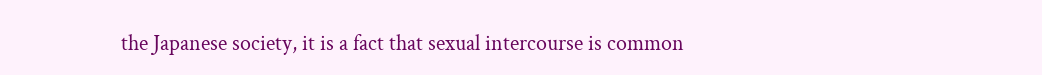the Japanese society, it is a fact that sexual intercourse is common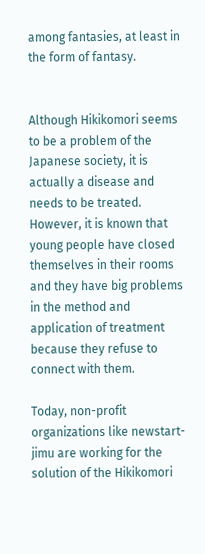among fantasies, at least in the form of fantasy.


Although Hikikomori seems to be a problem of the Japanese society, it is actually a disease and needs to be treated. However, it is known that young people have closed themselves in their rooms and they have big problems in the method and application of treatment because they refuse to connect with them.

Today, non-profit organizations like newstart-jimu are working for the solution of the Hikikomori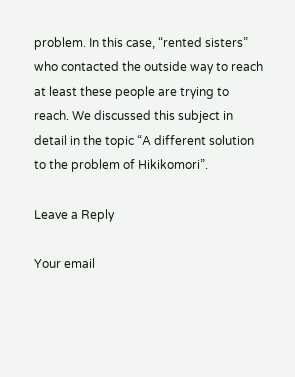problem. In this case, “rented sisters” who contacted the outside way to reach at least these people are trying to reach. We discussed this subject in detail in the topic “A different solution to the problem of Hikikomori”.

Leave a Reply

Your email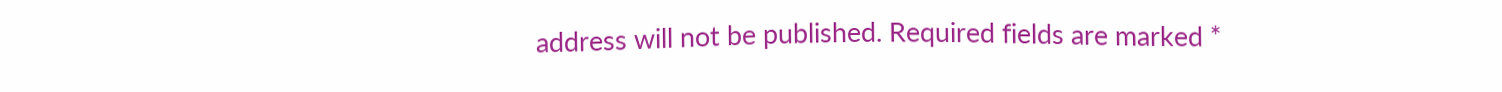address will not be published. Required fields are marked *